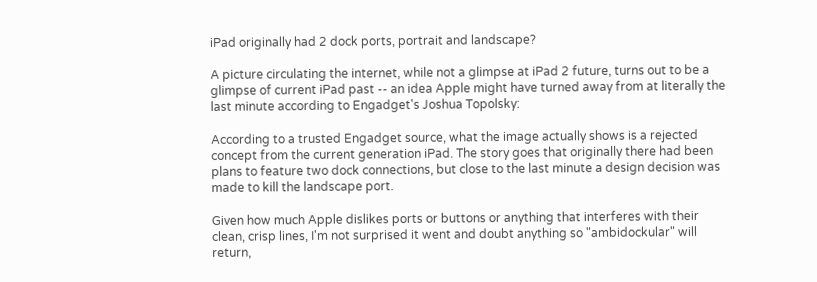iPad originally had 2 dock ports, portrait and landscape?

A picture circulating the internet, while not a glimpse at iPad 2 future, turns out to be a glimpse of current iPad past -- an idea Apple might have turned away from at literally the last minute according to Engadget's Joshua Topolsky:

According to a trusted Engadget source, what the image actually shows is a rejected concept from the current generation iPad. The story goes that originally there had been plans to feature two dock connections, but close to the last minute a design decision was made to kill the landscape port.

Given how much Apple dislikes ports or buttons or anything that interferes with their clean, crisp lines, I'm not surprised it went and doubt anything so "ambidockular" will return,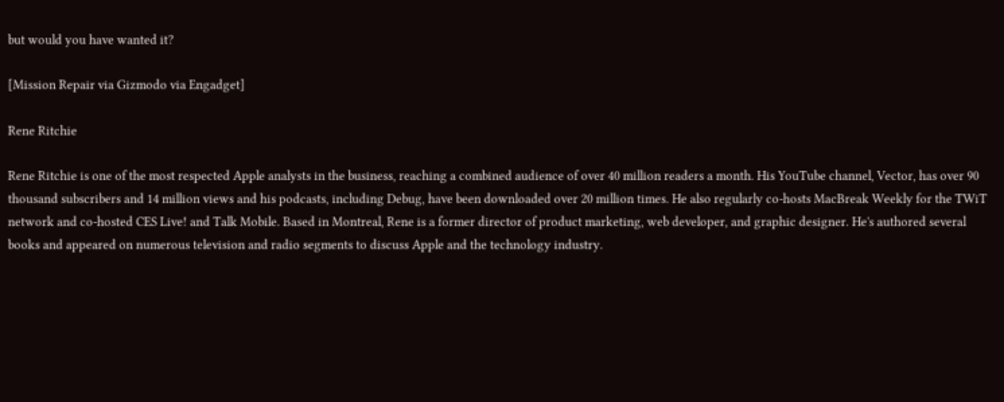but would you have wanted it?

[Mission Repair via Gizmodo via Engadget]

Rene Ritchie

Rene Ritchie is one of the most respected Apple analysts in the business, reaching a combined audience of over 40 million readers a month. His YouTube channel, Vector, has over 90 thousand subscribers and 14 million views and his podcasts, including Debug, have been downloaded over 20 million times. He also regularly co-hosts MacBreak Weekly for the TWiT network and co-hosted CES Live! and Talk Mobile. Based in Montreal, Rene is a former director of product marketing, web developer, and graphic designer. He's authored several books and appeared on numerous television and radio segments to discuss Apple and the technology industry.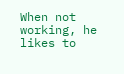When not working, he likes to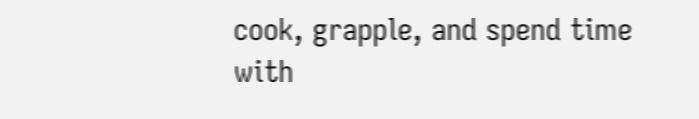cook, grapple, and spend time with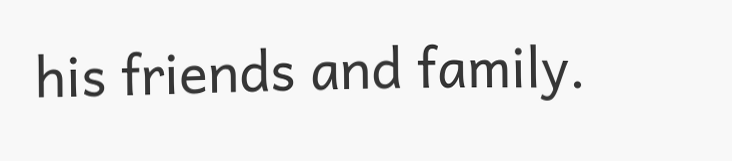his friends and family.